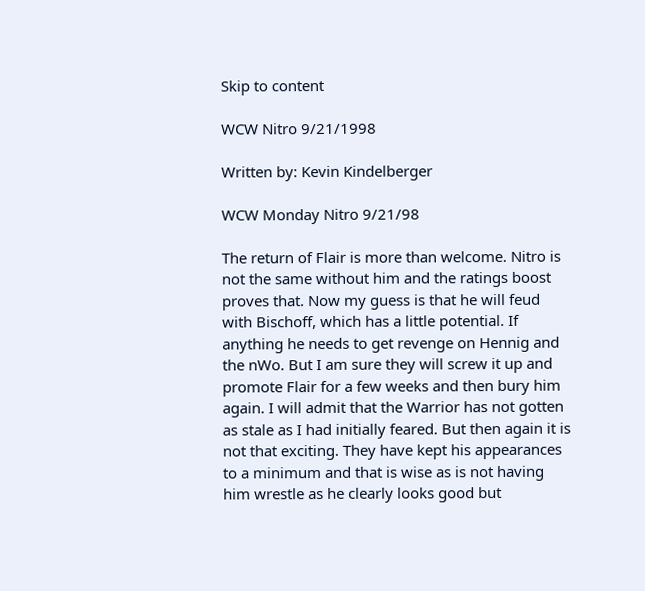Skip to content

WCW Nitro 9/21/1998

Written by: Kevin Kindelberger

WCW Monday Nitro 9/21/98

The return of Flair is more than welcome. Nitro is not the same without him and the ratings boost proves that. Now my guess is that he will feud with Bischoff, which has a little potential. If anything he needs to get revenge on Hennig and the nWo. But I am sure they will screw it up and promote Flair for a few weeks and then bury him again. I will admit that the Warrior has not gotten as stale as I had initially feared. But then again it is not that exciting. They have kept his appearances to a minimum and that is wise as is not having him wrestle as he clearly looks good but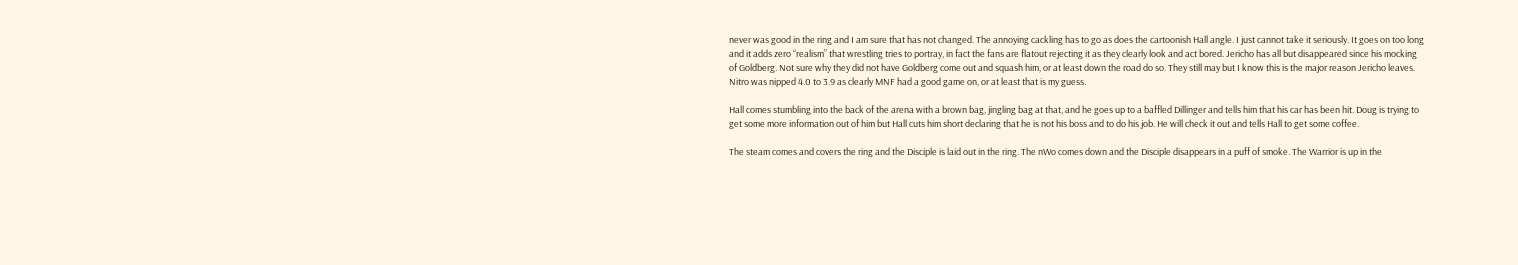never was good in the ring and I am sure that has not changed. The annoying cackling has to go as does the cartoonish Hall angle. I just cannot take it seriously. It goes on too long and it adds zero “realism” that wrestling tries to portray, in fact the fans are flatout rejecting it as they clearly look and act bored. Jericho has all but disappeared since his mocking of Goldberg. Not sure why they did not have Goldberg come out and squash him, or at least down the road do so. They still may but I know this is the major reason Jericho leaves. Nitro was nipped 4.0 to 3.9 as clearly MNF had a good game on, or at least that is my guess.

Hall comes stumbling into the back of the arena with a brown bag, jingling bag at that, and he goes up to a baffled Dillinger and tells him that his car has been hit. Doug is trying to get some more information out of him but Hall cuts him short declaring that he is not his boss and to do his job. He will check it out and tells Hall to get some coffee.

The steam comes and covers the ring and the Disciple is laid out in the ring. The nWo comes down and the Disciple disappears in a puff of smoke. The Warrior is up in the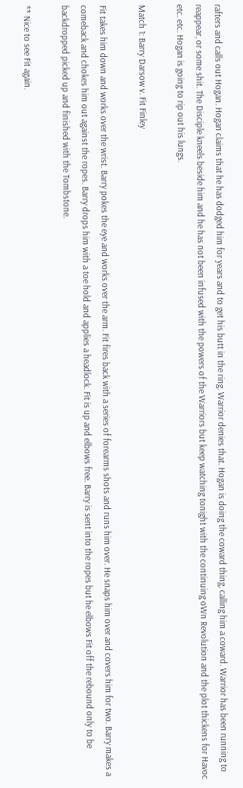rafters and calls out Hogan. Hogan claims that he has dodged him for years and to get his butt in the ring. Warrior denies that. Hogan is doing the coward thing, calling him a coward. Warrior has been running to reappear, or some shit. The Disciple kneels beside him and he has not been infused with the powers of the Warriors but keep watching tonight with the continuing oWn Revolution and the plot thickens for Havoc etc. etc. Hogan is going to rip out his lungs.

Match 1: Barry Darsow v. Fit Finley

Fit takes him down and works over the wrist. Barry pokes the eye and works over the arm. Fit fires back with a series of forearms shots and runs him over. He snaps him over and covers him for two. Barry makes a comeback and chokes him out against the ropes. Barry drops him with a toe hold and applies a headlock. Fit is up and elbows free. Barry is sent into the ropes but he elbows Fit off the rebound only to be backdropped picked up and finished with the Tombstone.

** Nice to see Fit again.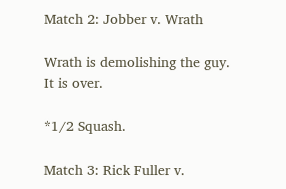Match 2: Jobber v. Wrath

Wrath is demolishing the guy. It is over.

*1/2 Squash.

Match 3: Rick Fuller v.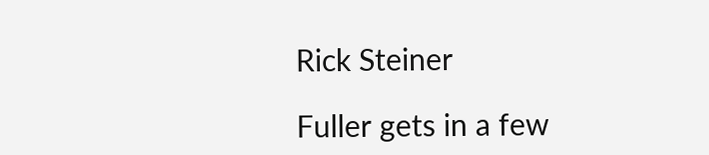Rick Steiner

Fuller gets in a few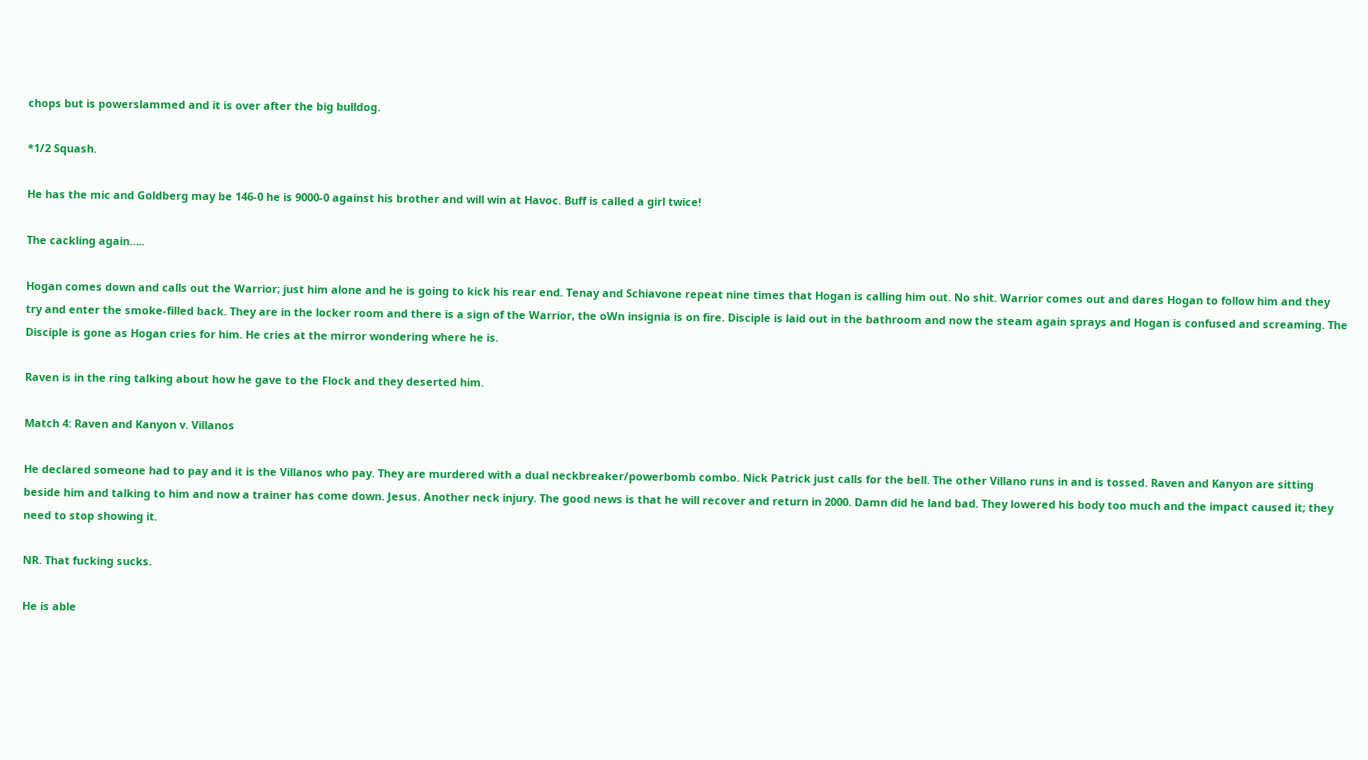chops but is powerslammed and it is over after the big bulldog.

*1/2 Squash.

He has the mic and Goldberg may be 146-0 he is 9000-0 against his brother and will win at Havoc. Buff is called a girl twice!

The cackling again…..

Hogan comes down and calls out the Warrior; just him alone and he is going to kick his rear end. Tenay and Schiavone repeat nine times that Hogan is calling him out. No shit. Warrior comes out and dares Hogan to follow him and they try and enter the smoke-filled back. They are in the locker room and there is a sign of the Warrior, the oWn insignia is on fire. Disciple is laid out in the bathroom and now the steam again sprays and Hogan is confused and screaming. The Disciple is gone as Hogan cries for him. He cries at the mirror wondering where he is.

Raven is in the ring talking about how he gave to the Flock and they deserted him.

Match 4: Raven and Kanyon v. Villanos

He declared someone had to pay and it is the Villanos who pay. They are murdered with a dual neckbreaker/powerbomb combo. Nick Patrick just calls for the bell. The other Villano runs in and is tossed. Raven and Kanyon are sitting beside him and talking to him and now a trainer has come down. Jesus. Another neck injury. The good news is that he will recover and return in 2000. Damn did he land bad. They lowered his body too much and the impact caused it; they need to stop showing it.

NR. That fucking sucks.

He is able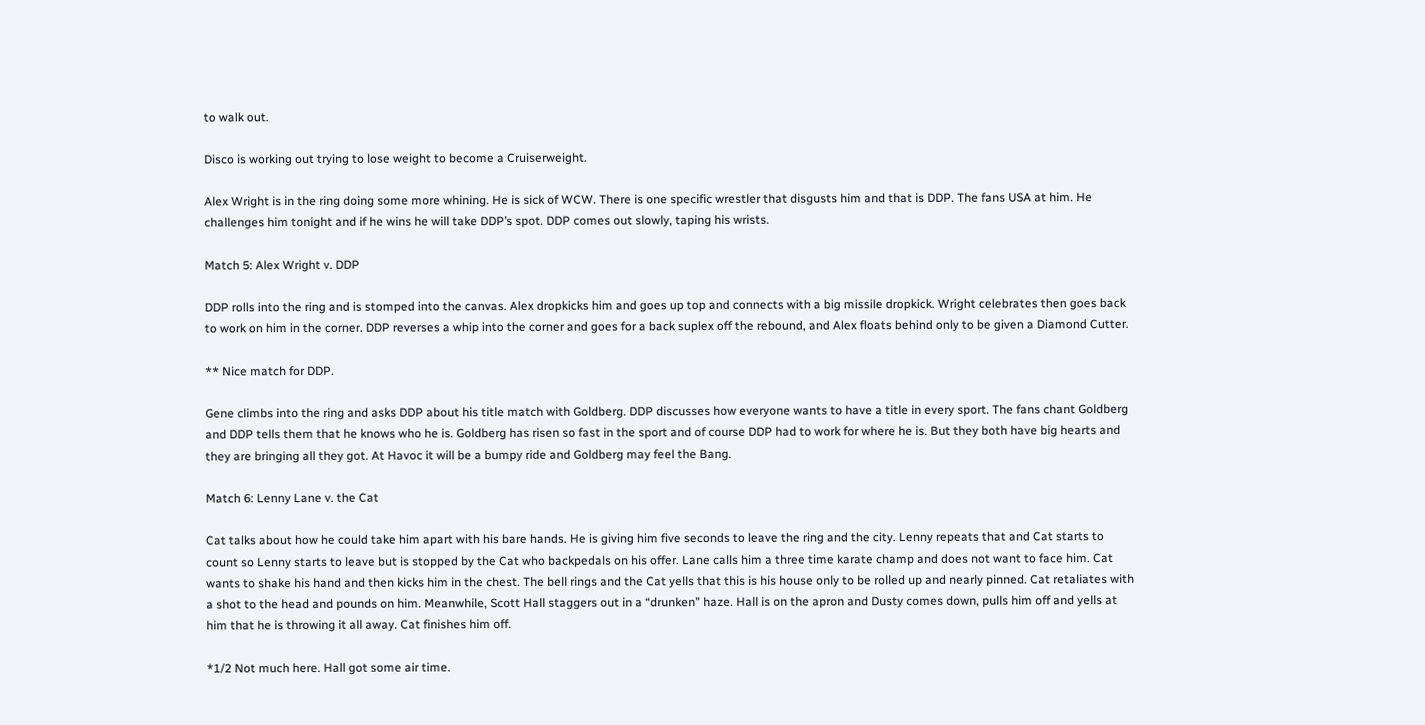to walk out.

Disco is working out trying to lose weight to become a Cruiserweight.

Alex Wright is in the ring doing some more whining. He is sick of WCW. There is one specific wrestler that disgusts him and that is DDP. The fans USA at him. He challenges him tonight and if he wins he will take DDP’s spot. DDP comes out slowly, taping his wrists.

Match 5: Alex Wright v. DDP

DDP rolls into the ring and is stomped into the canvas. Alex dropkicks him and goes up top and connects with a big missile dropkick. Wright celebrates then goes back to work on him in the corner. DDP reverses a whip into the corner and goes for a back suplex off the rebound, and Alex floats behind only to be given a Diamond Cutter.

** Nice match for DDP.

Gene climbs into the ring and asks DDP about his title match with Goldberg. DDP discusses how everyone wants to have a title in every sport. The fans chant Goldberg and DDP tells them that he knows who he is. Goldberg has risen so fast in the sport and of course DDP had to work for where he is. But they both have big hearts and they are bringing all they got. At Havoc it will be a bumpy ride and Goldberg may feel the Bang.

Match 6: Lenny Lane v. the Cat

Cat talks about how he could take him apart with his bare hands. He is giving him five seconds to leave the ring and the city. Lenny repeats that and Cat starts to count so Lenny starts to leave but is stopped by the Cat who backpedals on his offer. Lane calls him a three time karate champ and does not want to face him. Cat wants to shake his hand and then kicks him in the chest. The bell rings and the Cat yells that this is his house only to be rolled up and nearly pinned. Cat retaliates with a shot to the head and pounds on him. Meanwhile, Scott Hall staggers out in a “drunken” haze. Hall is on the apron and Dusty comes down, pulls him off and yells at him that he is throwing it all away. Cat finishes him off.

*1/2 Not much here. Hall got some air time.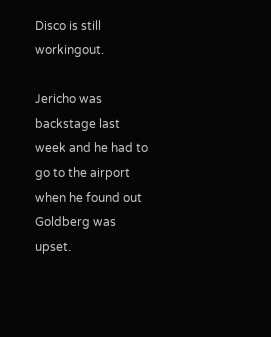Disco is still workingout.

Jericho was backstage last week and he had to go to the airport when he found out Goldberg was upset.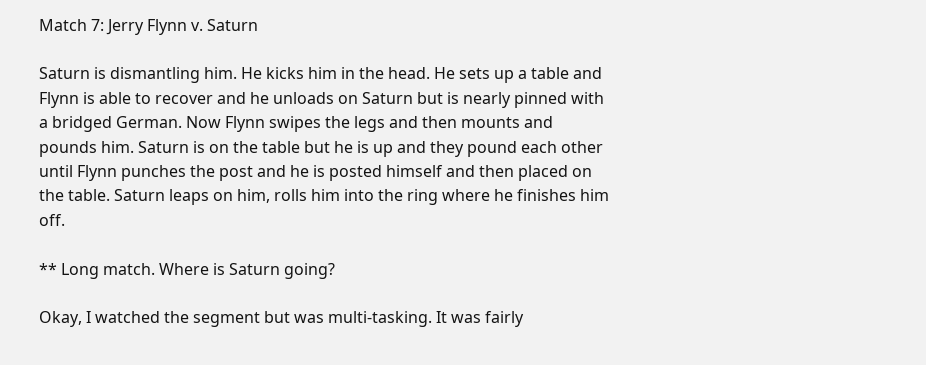Match 7: Jerry Flynn v. Saturn

Saturn is dismantling him. He kicks him in the head. He sets up a table and Flynn is able to recover and he unloads on Saturn but is nearly pinned with a bridged German. Now Flynn swipes the legs and then mounts and pounds him. Saturn is on the table but he is up and they pound each other until Flynn punches the post and he is posted himself and then placed on the table. Saturn leaps on him, rolls him into the ring where he finishes him off.

** Long match. Where is Saturn going?

Okay, I watched the segment but was multi-tasking. It was fairly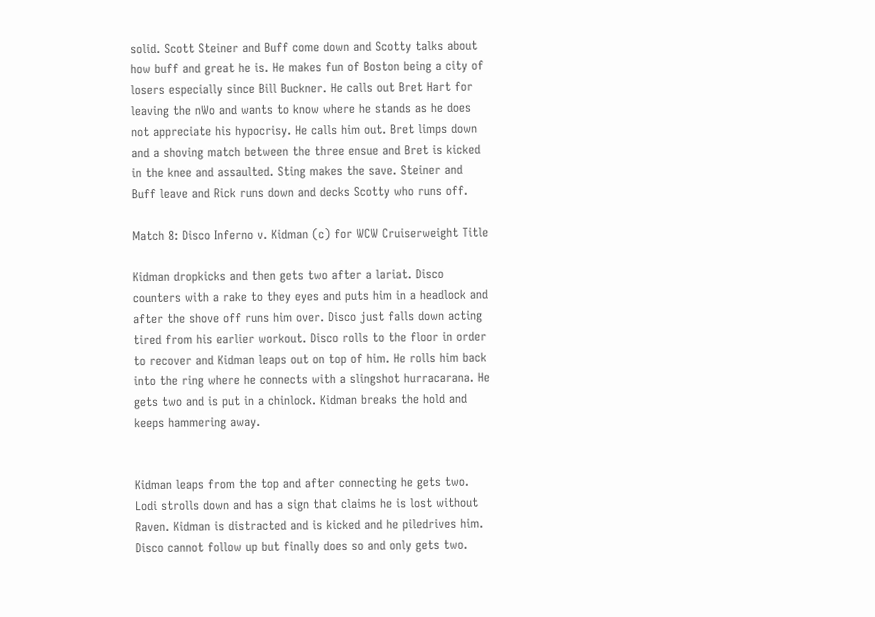solid. Scott Steiner and Buff come down and Scotty talks about how buff and great he is. He makes fun of Boston being a city of losers especially since Bill Buckner. He calls out Bret Hart for leaving the nWo and wants to know where he stands as he does not appreciate his hypocrisy. He calls him out. Bret limps down and a shoving match between the three ensue and Bret is kicked in the knee and assaulted. Sting makes the save. Steiner and Buff leave and Rick runs down and decks Scotty who runs off.

Match 8: Disco Inferno v. Kidman (c) for WCW Cruiserweight Title

Kidman dropkicks and then gets two after a lariat. Disco counters with a rake to they eyes and puts him in a headlock and after the shove off runs him over. Disco just falls down acting tired from his earlier workout. Disco rolls to the floor in order to recover and Kidman leaps out on top of him. He rolls him back into the ring where he connects with a slingshot hurracarana. He gets two and is put in a chinlock. Kidman breaks the hold and keeps hammering away.


Kidman leaps from the top and after connecting he gets two. Lodi strolls down and has a sign that claims he is lost without Raven. Kidman is distracted and is kicked and he piledrives him. Disco cannot follow up but finally does so and only gets two.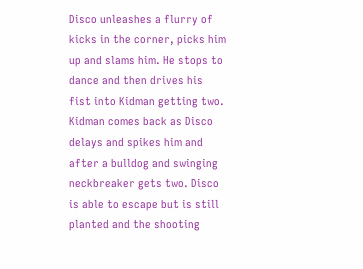Disco unleashes a flurry of kicks in the corner, picks him up and slams him. He stops to dance and then drives his fist into Kidman getting two. Kidman comes back as Disco delays and spikes him and after a bulldog and swinging neckbreaker gets two. Disco is able to escape but is still planted and the shooting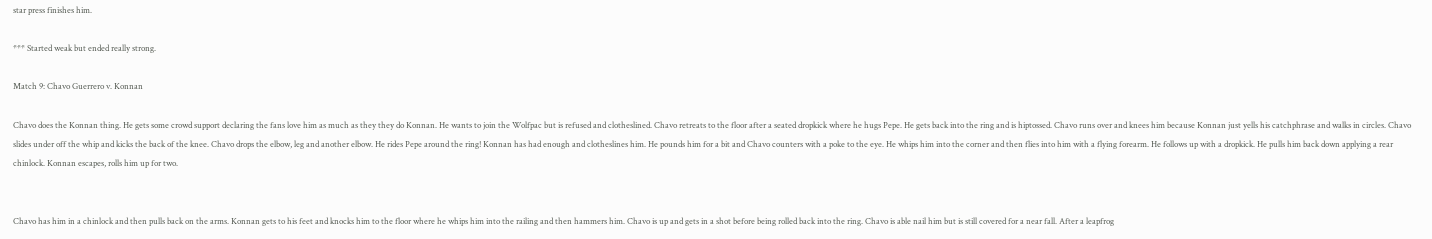star press finishes him.

*** Started weak but ended really strong.

Match 9: Chavo Guerrero v. Konnan

Chavo does the Konnan thing. He gets some crowd support declaring the fans love him as much as they they do Konnan. He wants to join the Wolfpac but is refused and clotheslined. Chavo retreats to the floor after a seated dropkick where he hugs Pepe. He gets back into the ring and is hiptossed. Chavo runs over and knees him because Konnan just yells his catchphrase and walks in circles. Chavo slides under off the whip and kicks the back of the knee. Chavo drops the elbow, leg and another elbow. He rides Pepe around the ring! Konnan has had enough and clotheslines him. He pounds him for a bit and Chavo counters with a poke to the eye. He whips him into the corner and then flies into him with a flying forearm. He follows up with a dropkick. He pulls him back down applying a rear chinlock. Konnan escapes, rolls him up for two.


Chavo has him in a chinlock and then pulls back on the arms. Konnan gets to his feet and knocks him to the floor where he whips him into the railing and then hammers him. Chavo is up and gets in a shot before being rolled back into the ring. Chavo is able nail him but is still covered for a near fall. After a leapfrog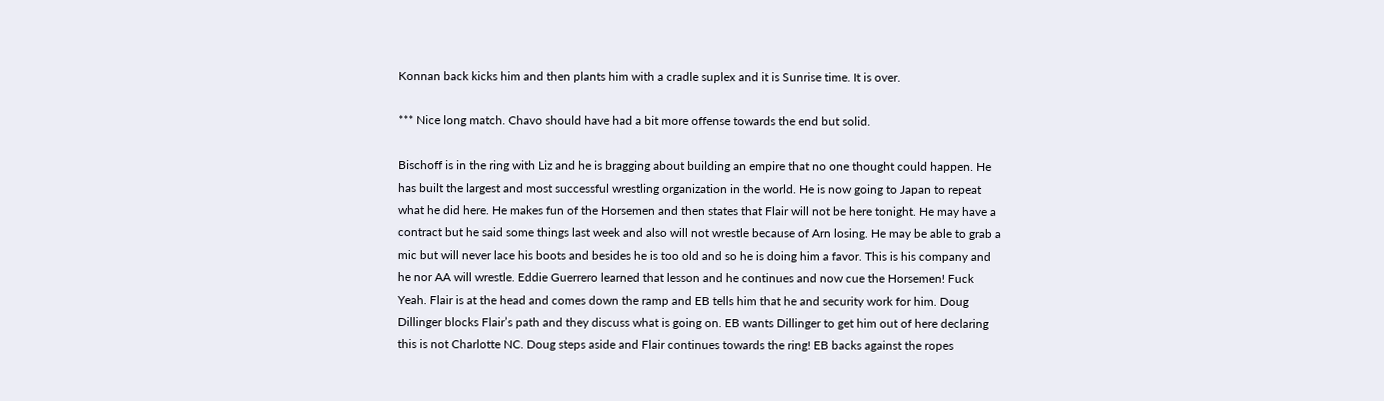Konnan back kicks him and then plants him with a cradle suplex and it is Sunrise time. It is over.

*** Nice long match. Chavo should have had a bit more offense towards the end but solid.

Bischoff is in the ring with Liz and he is bragging about building an empire that no one thought could happen. He has built the largest and most successful wrestling organization in the world. He is now going to Japan to repeat what he did here. He makes fun of the Horsemen and then states that Flair will not be here tonight. He may have a contract but he said some things last week and also will not wrestle because of Arn losing. He may be able to grab a mic but will never lace his boots and besides he is too old and so he is doing him a favor. This is his company and he nor AA will wrestle. Eddie Guerrero learned that lesson and he continues and now cue the Horsemen! Fuck Yeah. Flair is at the head and comes down the ramp and EB tells him that he and security work for him. Doug Dillinger blocks Flair’s path and they discuss what is going on. EB wants Dillinger to get him out of here declaring this is not Charlotte NC. Doug steps aside and Flair continues towards the ring! EB backs against the ropes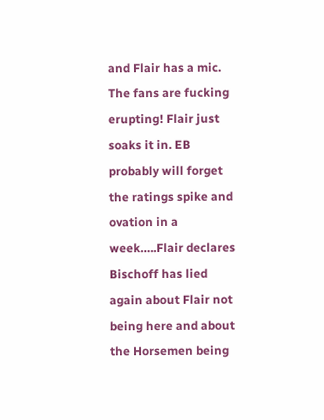and Flair has a mic. The fans are fucking erupting! Flair just soaks it in. EB probably will forget the ratings spike and ovation in a week…..Flair declares Bischoff has lied again about Flair not being here and about the Horsemen being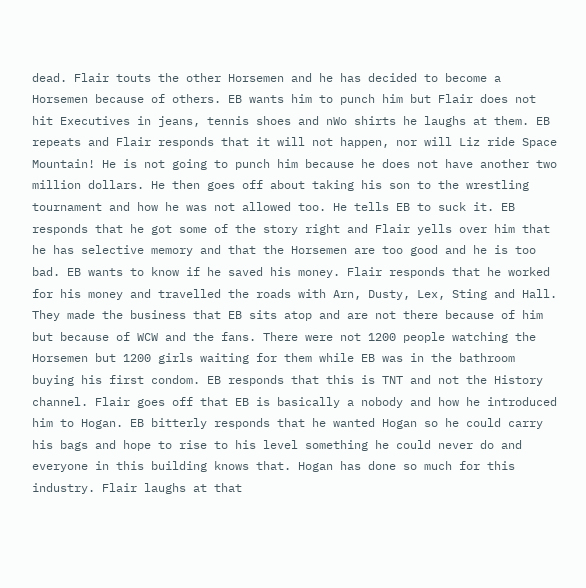dead. Flair touts the other Horsemen and he has decided to become a Horsemen because of others. EB wants him to punch him but Flair does not hit Executives in jeans, tennis shoes and nWo shirts he laughs at them. EB repeats and Flair responds that it will not happen, nor will Liz ride Space Mountain! He is not going to punch him because he does not have another two million dollars. He then goes off about taking his son to the wrestling tournament and how he was not allowed too. He tells EB to suck it. EB responds that he got some of the story right and Flair yells over him that he has selective memory and that the Horsemen are too good and he is too bad. EB wants to know if he saved his money. Flair responds that he worked for his money and travelled the roads with Arn, Dusty, Lex, Sting and Hall. They made the business that EB sits atop and are not there because of him but because of WCW and the fans. There were not 1200 people watching the Horsemen but 1200 girls waiting for them while EB was in the bathroom buying his first condom. EB responds that this is TNT and not the History channel. Flair goes off that EB is basically a nobody and how he introduced him to Hogan. EB bitterly responds that he wanted Hogan so he could carry his bags and hope to rise to his level something he could never do and everyone in this building knows that. Hogan has done so much for this industry. Flair laughs at that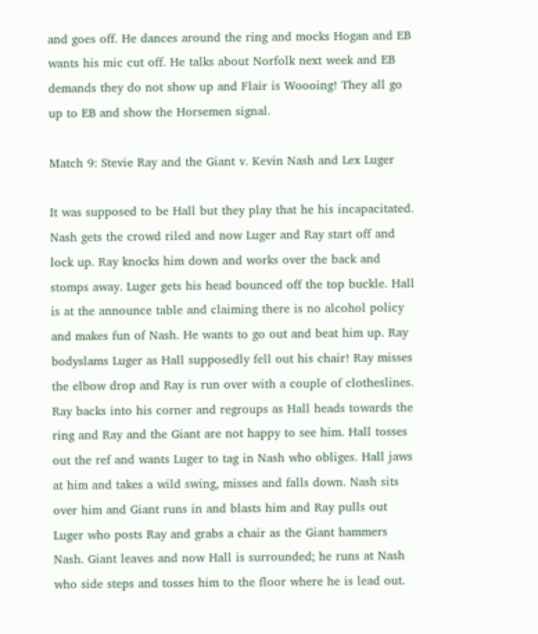and goes off. He dances around the ring and mocks Hogan and EB wants his mic cut off. He talks about Norfolk next week and EB demands they do not show up and Flair is Woooing! They all go up to EB and show the Horsemen signal.

Match 9: Stevie Ray and the Giant v. Kevin Nash and Lex Luger

It was supposed to be Hall but they play that he his incapacitated. Nash gets the crowd riled and now Luger and Ray start off and lock up. Ray knocks him down and works over the back and stomps away. Luger gets his head bounced off the top buckle. Hall is at the announce table and claiming there is no alcohol policy and makes fun of Nash. He wants to go out and beat him up. Ray bodyslams Luger as Hall supposedly fell out his chair! Ray misses the elbow drop and Ray is run over with a couple of clotheslines. Ray backs into his corner and regroups as Hall heads towards the ring and Ray and the Giant are not happy to see him. Hall tosses out the ref and wants Luger to tag in Nash who obliges. Hall jaws at him and takes a wild swing, misses and falls down. Nash sits over him and Giant runs in and blasts him and Ray pulls out Luger who posts Ray and grabs a chair as the Giant hammers Nash. Giant leaves and now Hall is surrounded; he runs at Nash who side steps and tosses him to the floor where he is lead out.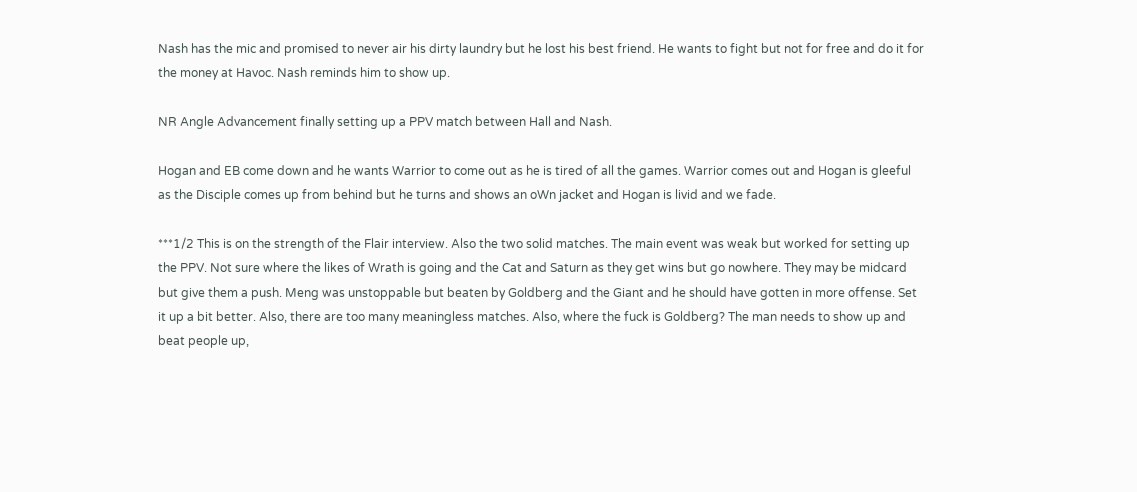Nash has the mic and promised to never air his dirty laundry but he lost his best friend. He wants to fight but not for free and do it for the money at Havoc. Nash reminds him to show up.

NR Angle Advancement finally setting up a PPV match between Hall and Nash.

Hogan and EB come down and he wants Warrior to come out as he is tired of all the games. Warrior comes out and Hogan is gleeful as the Disciple comes up from behind but he turns and shows an oWn jacket and Hogan is livid and we fade.

***1/2 This is on the strength of the Flair interview. Also the two solid matches. The main event was weak but worked for setting up the PPV. Not sure where the likes of Wrath is going and the Cat and Saturn as they get wins but go nowhere. They may be midcard but give them a push. Meng was unstoppable but beaten by Goldberg and the Giant and he should have gotten in more offense. Set it up a bit better. Also, there are too many meaningless matches. Also, where the fuck is Goldberg? The man needs to show up and beat people up,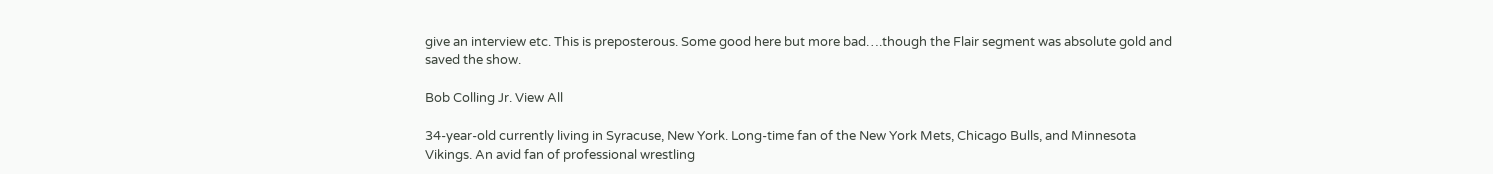give an interview etc. This is preposterous. Some good here but more bad….though the Flair segment was absolute gold and saved the show.

Bob Colling Jr. View All

34-year-old currently living in Syracuse, New York. Long-time fan of the New York Mets, Chicago Bulls, and Minnesota Vikings. An avid fan of professional wrestling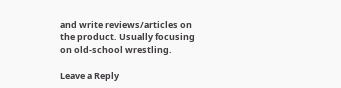and write reviews/articles on the product. Usually focusing on old-school wrestling.

Leave a Reply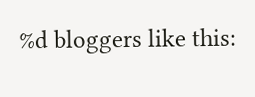%d bloggers like this: